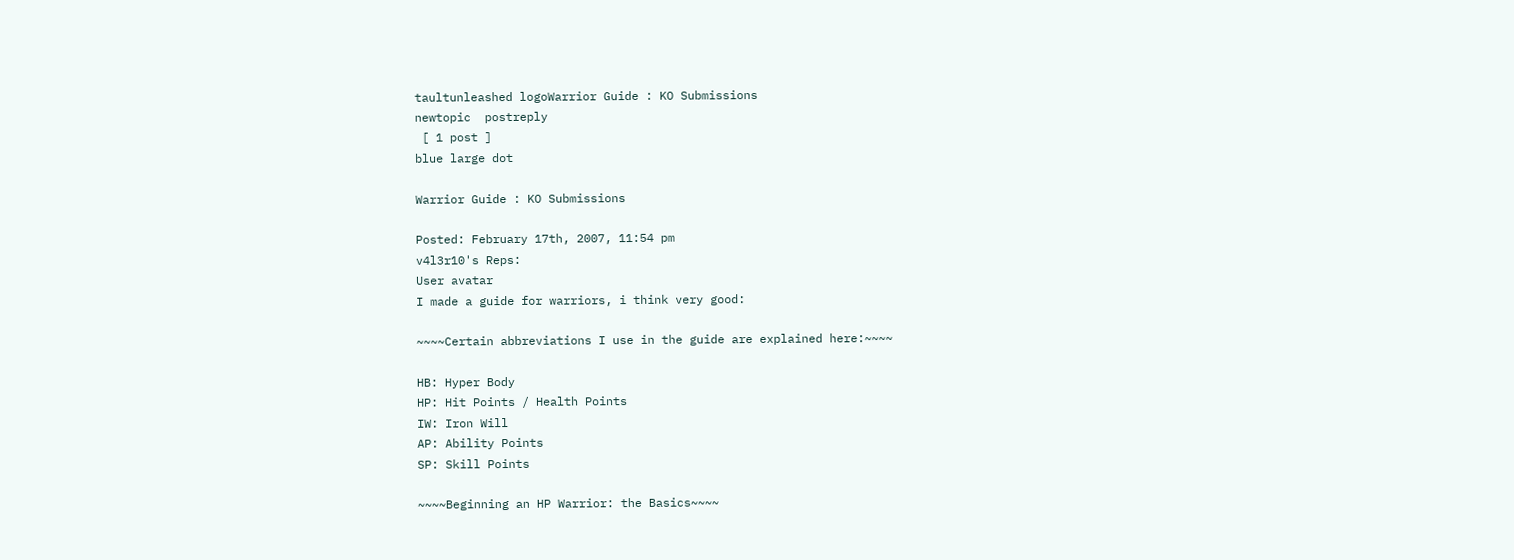taultunleashed logoWarrior Guide : KO Submissions
newtopic  postreply
 [ 1 post ]
blue large dot

Warrior Guide : KO Submissions

Posted: February 17th, 2007, 11:54 pm
v4l3r10's Reps:
User avatar
I made a guide for warriors, i think very good:

~~~~Certain abbreviations I use in the guide are explained here:~~~~

HB: Hyper Body
HP: Hit Points / Health Points
IW: Iron Will
AP: Ability Points
SP: Skill Points

~~~~Beginning an HP Warrior: the Basics~~~~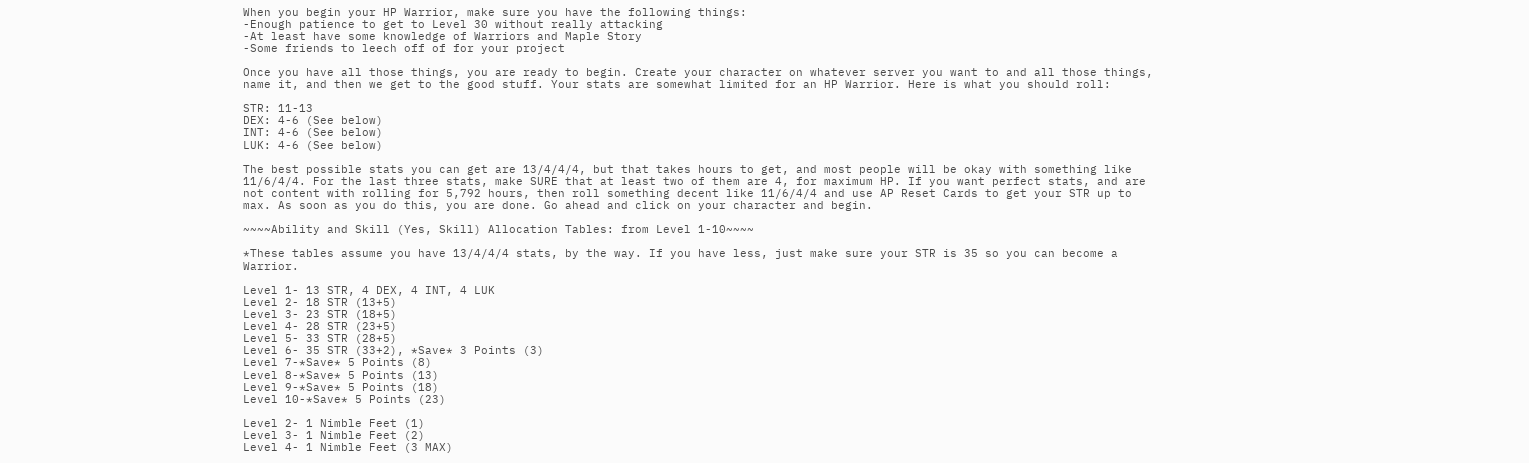When you begin your HP Warrior, make sure you have the following things:
-Enough patience to get to Level 30 without really attacking
-At least have some knowledge of Warriors and Maple Story
-Some friends to leech off of for your project

Once you have all those things, you are ready to begin. Create your character on whatever server you want to and all those things, name it, and then we get to the good stuff. Your stats are somewhat limited for an HP Warrior. Here is what you should roll:

STR: 11-13
DEX: 4-6 (See below)
INT: 4-6 (See below)
LUK: 4-6 (See below)

The best possible stats you can get are 13/4/4/4, but that takes hours to get, and most people will be okay with something like 11/6/4/4. For the last three stats, make SURE that at least two of them are 4, for maximum HP. If you want perfect stats, and are not content with rolling for 5,792 hours, then roll something decent like 11/6/4/4 and use AP Reset Cards to get your STR up to max. As soon as you do this, you are done. Go ahead and click on your character and begin.

~~~~Ability and Skill (Yes, Skill) Allocation Tables: from Level 1-10~~~~

*These tables assume you have 13/4/4/4 stats, by the way. If you have less, just make sure your STR is 35 so you can become a Warrior.

Level 1- 13 STR, 4 DEX, 4 INT, 4 LUK
Level 2- 18 STR (13+5)
Level 3- 23 STR (18+5)
Level 4- 28 STR (23+5)
Level 5- 33 STR (28+5)
Level 6- 35 STR (33+2), *Save* 3 Points (3)
Level 7-*Save* 5 Points (8)
Level 8-*Save* 5 Points (13)
Level 9-*Save* 5 Points (18)
Level 10-*Save* 5 Points (23)

Level 2- 1 Nimble Feet (1)
Level 3- 1 Nimble Feet (2)
Level 4- 1 Nimble Feet (3 MAX)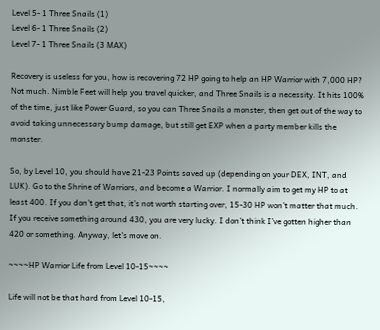Level 5- 1 Three Snails (1)
Level 6- 1 Three Snails (2)
Level 7- 1 Three Snails (3 MAX)

Recovery is useless for you, how is recovering 72 HP going to help an HP Warrior with 7,000 HP? Not much. Nimble Feet will help you travel quicker, and Three Snails is a necessity. It hits 100% of the time, just like Power Guard, so you can Three Snails a monster, then get out of the way to avoid taking unnecessary bump damage, but still get EXP when a party member kills the monster.

So, by Level 10, you should have 21-23 Points saved up (depending on your DEX, INT, and LUK). Go to the Shrine of Warriors, and become a Warrior. I normally aim to get my HP to at least 400. If you don’t get that, it’s not worth starting over, 15-30 HP won’t matter that much. If you receive something around 430, you are very lucky. I don’t think I’ve gotten higher than 420 or something. Anyway, let’s move on.

~~~~HP Warrior Life from Level 10-15~~~~

Life will not be that hard from Level 10-15,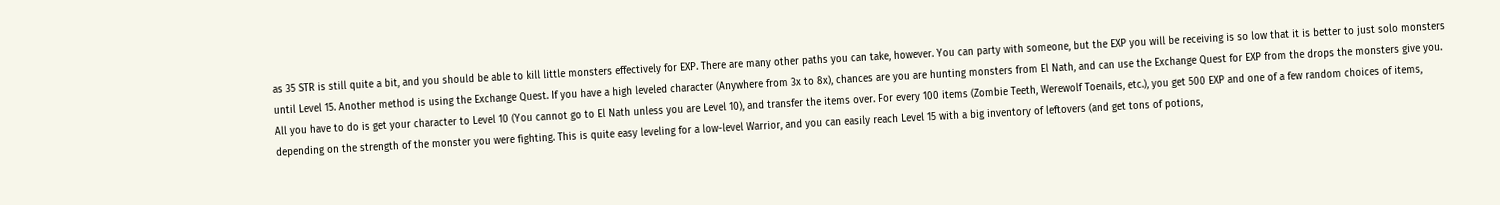as 35 STR is still quite a bit, and you should be able to kill little monsters effectively for EXP. There are many other paths you can take, however. You can party with someone, but the EXP you will be receiving is so low that it is better to just solo monsters until Level 15. Another method is using the Exchange Quest. If you have a high leveled character (Anywhere from 3x to 8x), chances are you are hunting monsters from El Nath, and can use the Exchange Quest for EXP from the drops the monsters give you. All you have to do is get your character to Level 10 (You cannot go to El Nath unless you are Level 10), and transfer the items over. For every 100 items (Zombie Teeth, Werewolf Toenails, etc.), you get 500 EXP and one of a few random choices of items, depending on the strength of the monster you were fighting. This is quite easy leveling for a low-level Warrior, and you can easily reach Level 15 with a big inventory of leftovers (and get tons of potions,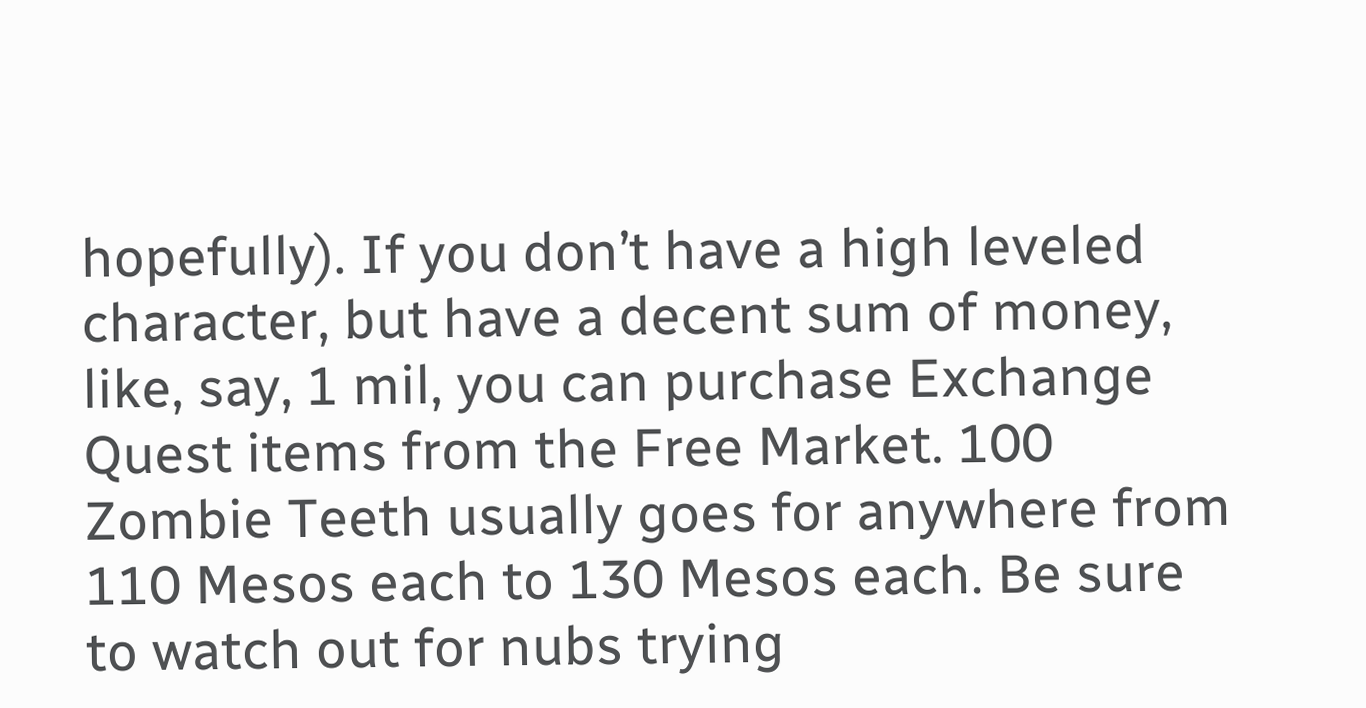hopefully). If you don’t have a high leveled character, but have a decent sum of money, like, say, 1 mil, you can purchase Exchange Quest items from the Free Market. 100 Zombie Teeth usually goes for anywhere from 110 Mesos each to 130 Mesos each. Be sure to watch out for nubs trying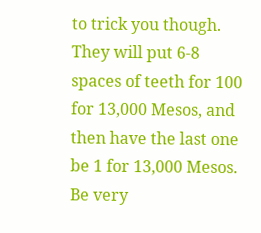to trick you though. They will put 6-8 spaces of teeth for 100 for 13,000 Mesos, and then have the last one be 1 for 13,000 Mesos. Be very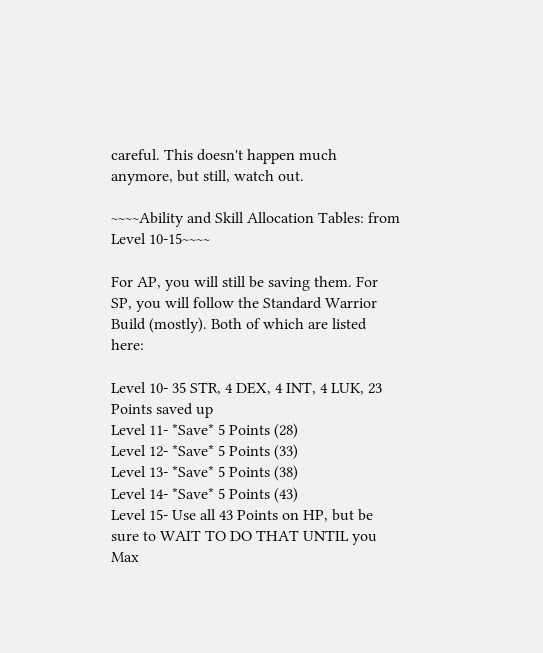careful. This doesn't happen much anymore, but still, watch out.

~~~~Ability and Skill Allocation Tables: from Level 10-15~~~~

For AP, you will still be saving them. For SP, you will follow the Standard Warrior Build (mostly). Both of which are listed here:

Level 10- 35 STR, 4 DEX, 4 INT, 4 LUK, 23 Points saved up
Level 11- *Save* 5 Points (28)
Level 12- *Save* 5 Points (33)
Level 13- *Save* 5 Points (38)
Level 14- *Save* 5 Points (43)
Level 15- Use all 43 Points on HP, but be sure to WAIT TO DO THAT UNTIL you Max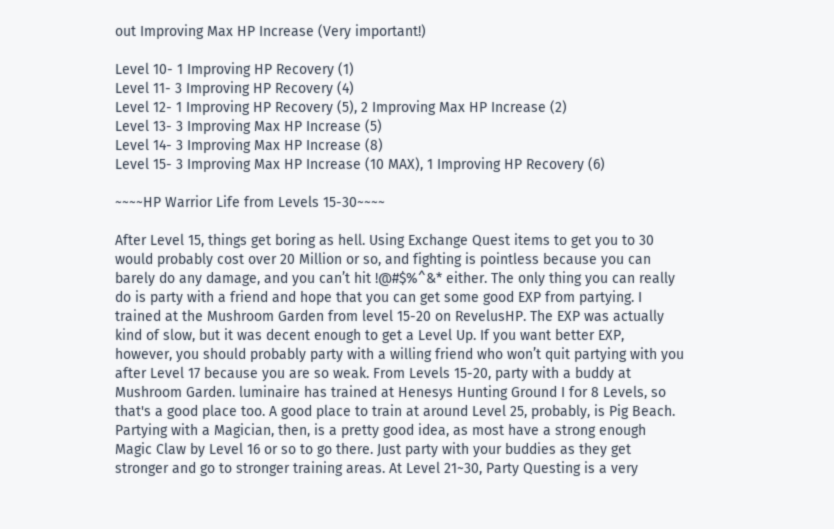out Improving Max HP Increase (Very important!)

Level 10- 1 Improving HP Recovery (1)
Level 11- 3 Improving HP Recovery (4)
Level 12- 1 Improving HP Recovery (5), 2 Improving Max HP Increase (2)
Level 13- 3 Improving Max HP Increase (5)
Level 14- 3 Improving Max HP Increase (8)
Level 15- 3 Improving Max HP Increase (10 MAX), 1 Improving HP Recovery (6)

~~~~HP Warrior Life from Levels 15-30~~~~

After Level 15, things get boring as hell. Using Exchange Quest items to get you to 30 would probably cost over 20 Million or so, and fighting is pointless because you can barely do any damage, and you can’t hit !@#$%^&* either. The only thing you can really do is party with a friend and hope that you can get some good EXP from partying. I trained at the Mushroom Garden from level 15-20 on RevelusHP. The EXP was actually kind of slow, but it was decent enough to get a Level Up. If you want better EXP, however, you should probably party with a willing friend who won’t quit partying with you after Level 17 because you are so weak. From Levels 15-20, party with a buddy at Mushroom Garden. luminaire has trained at Henesys Hunting Ground I for 8 Levels, so that's a good place too. A good place to train at around Level 25, probably, is Pig Beach. Partying with a Magician, then, is a pretty good idea, as most have a strong enough Magic Claw by Level 16 or so to go there. Just party with your buddies as they get stronger and go to stronger training areas. At Level 21~30, Party Questing is a very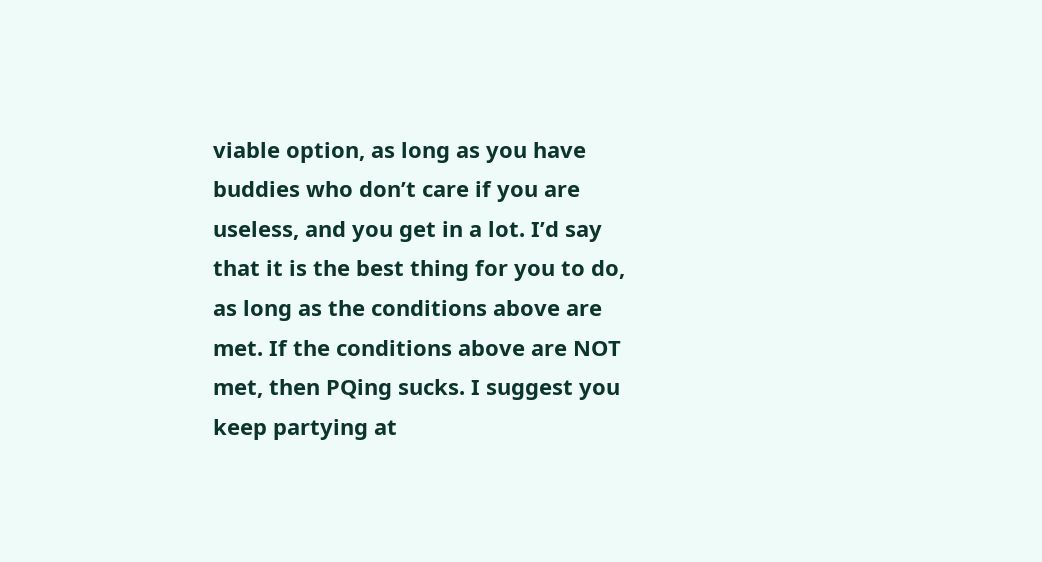viable option, as long as you have buddies who don’t care if you are useless, and you get in a lot. I’d say that it is the best thing for you to do, as long as the conditions above are met. If the conditions above are NOT met, then PQing sucks. I suggest you keep partying at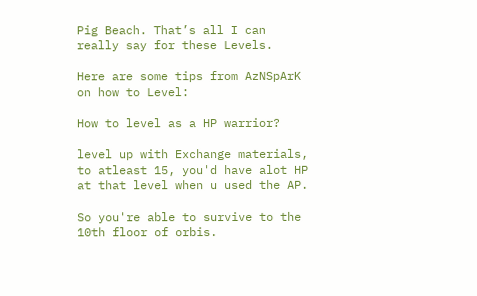Pig Beach. That’s all I can really say for these Levels.

Here are some tips from AzNSpArK on how to Level:

How to level as a HP warrior?

level up with Exchange materials, to atleast 15, you'd have alot HP at that level when u used the AP.

So you're able to survive to the 10th floor of orbis.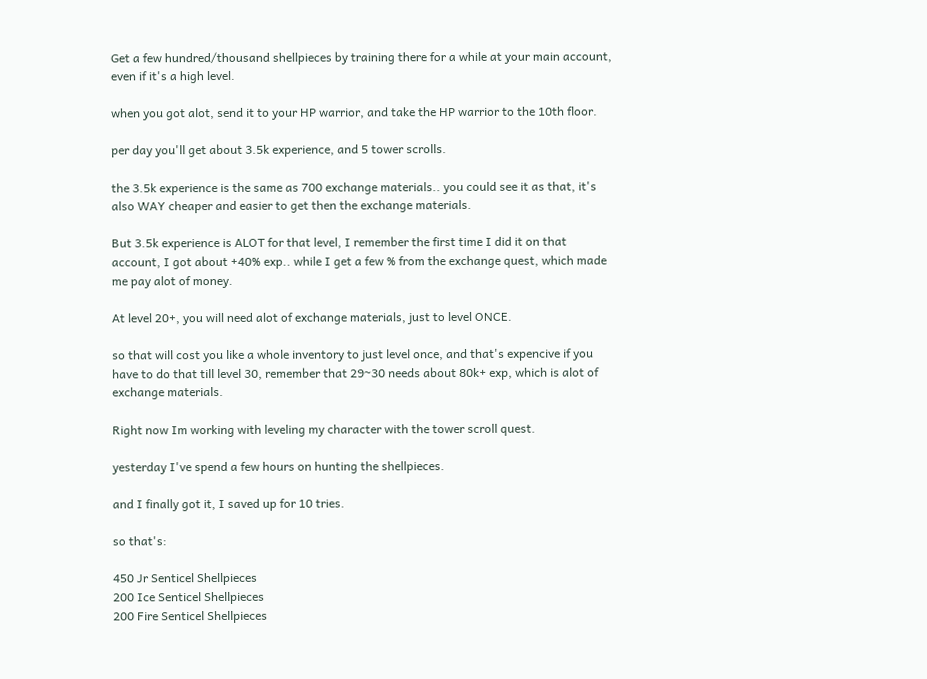Get a few hundred/thousand shellpieces by training there for a while at your main account, even if it's a high level.

when you got alot, send it to your HP warrior, and take the HP warrior to the 10th floor.

per day you'll get about 3.5k experience, and 5 tower scrolls.

the 3.5k experience is the same as 700 exchange materials.. you could see it as that, it's also WAY cheaper and easier to get then the exchange materials.

But 3.5k experience is ALOT for that level, I remember the first time I did it on that account, I got about +40% exp.. while I get a few % from the exchange quest, which made me pay alot of money.

At level 20+, you will need alot of exchange materials, just to level ONCE.

so that will cost you like a whole inventory to just level once, and that's expencive if you have to do that till level 30, remember that 29~30 needs about 80k+ exp, which is alot of exchange materials.

Right now Im working with leveling my character with the tower scroll quest.

yesterday I've spend a few hours on hunting the shellpieces.

and I finally got it, I saved up for 10 tries.

so that's:

450 Jr Senticel Shellpieces
200 Ice Senticel Shellpieces
200 Fire Senticel Shellpieces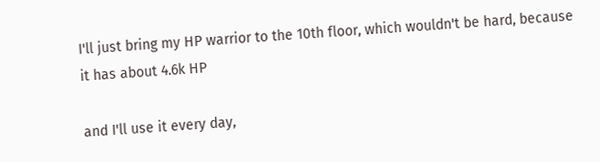I'll just bring my HP warrior to the 10th floor, which wouldn't be hard, because it has about 4.6k HP

and I'll use it every day,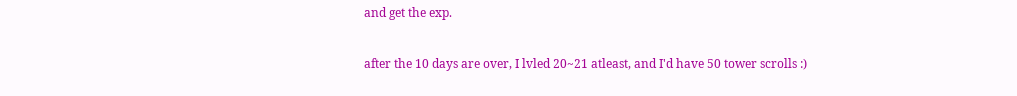and get the exp.

after the 10 days are over, I lvled 20~21 atleast, and I'd have 50 tower scrolls :)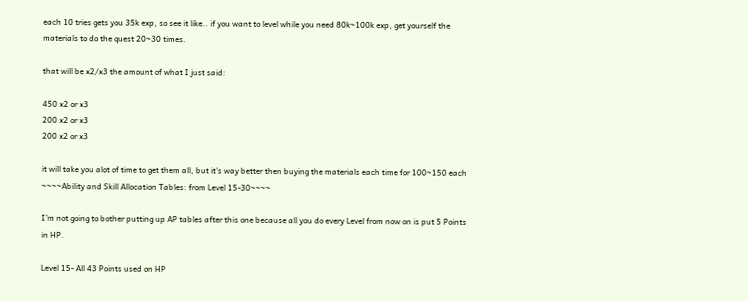each 10 tries gets you 35k exp, so see it like.. if you want to level while you need 80k~100k exp, get yourself the materials to do the quest 20~30 times.

that will be x2/x3 the amount of what I just said:

450 x2 or x3
200 x2 or x3
200 x2 or x3

it will take you alot of time to get them all, but it's way better then buying the materials each time for 100~150 each
~~~~Ability and Skill Allocation Tables: from Level 15-30~~~~

I’m not going to bother putting up AP tables after this one because all you do every Level from now on is put 5 Points in HP.

Level 15- All 43 Points used on HP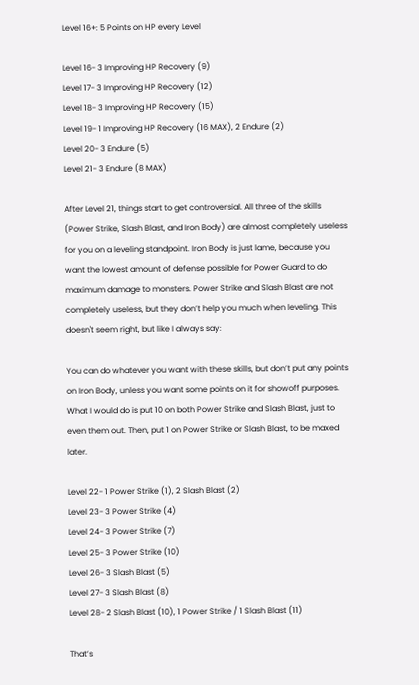Level 16+: 5 Points on HP every Level

Level 16- 3 Improving HP Recovery (9)
Level 17- 3 Improving HP Recovery (12)
Level 18- 3 Improving HP Recovery (15)
Level 19- 1 Improving HP Recovery (16 MAX), 2 Endure (2)
Level 20- 3 Endure (5)
Level 21- 3 Endure (8 MAX)

After Level 21, things start to get controversial. All three of the skills (Power Strike, Slash Blast, and Iron Body) are almost completely useless for you on a leveling standpoint. Iron Body is just lame, because you want the lowest amount of defense possible for Power Guard to do maximum damage to monsters. Power Strike and Slash Blast are not completely useless, but they don’t help you much when leveling. This doesn't seem right, but like I always say:

You can do whatever you want with these skills, but don’t put any points on Iron Body, unless you want some points on it for showoff purposes. What I would do is put 10 on both Power Strike and Slash Blast, just to even them out. Then, put 1 on Power Strike or Slash Blast, to be maxed later.

Level 22- 1 Power Strike (1), 2 Slash Blast (2)
Level 23- 3 Power Strike (4)
Level 24- 3 Power Strike (7)
Level 25- 3 Power Strike (10)
Level 26- 3 Slash Blast (5)
Level 27- 3 Slash Blast (8)
Level 28- 2 Slash Blast (10), 1 Power Strike / 1 Slash Blast (11)

That’s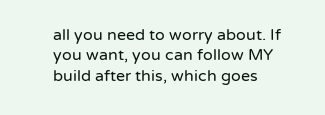all you need to worry about. If you want, you can follow MY build after this, which goes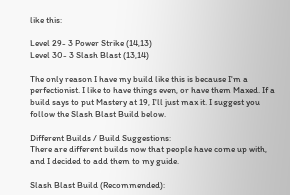like this:

Level 29- 3 Power Strike (14,13)
Level 30- 3 Slash Blast (13,14)

The only reason I have my build like this is because I'm a perfectionist. I like to have things even, or have them Maxed. If a build says to put Mastery at 19, I'll just max it. I suggest you follow the Slash Blast Build below.

Different Builds / Build Suggestions:
There are different builds now that people have come up with, and I decided to add them to my guide.

Slash Blast Build (Recommended):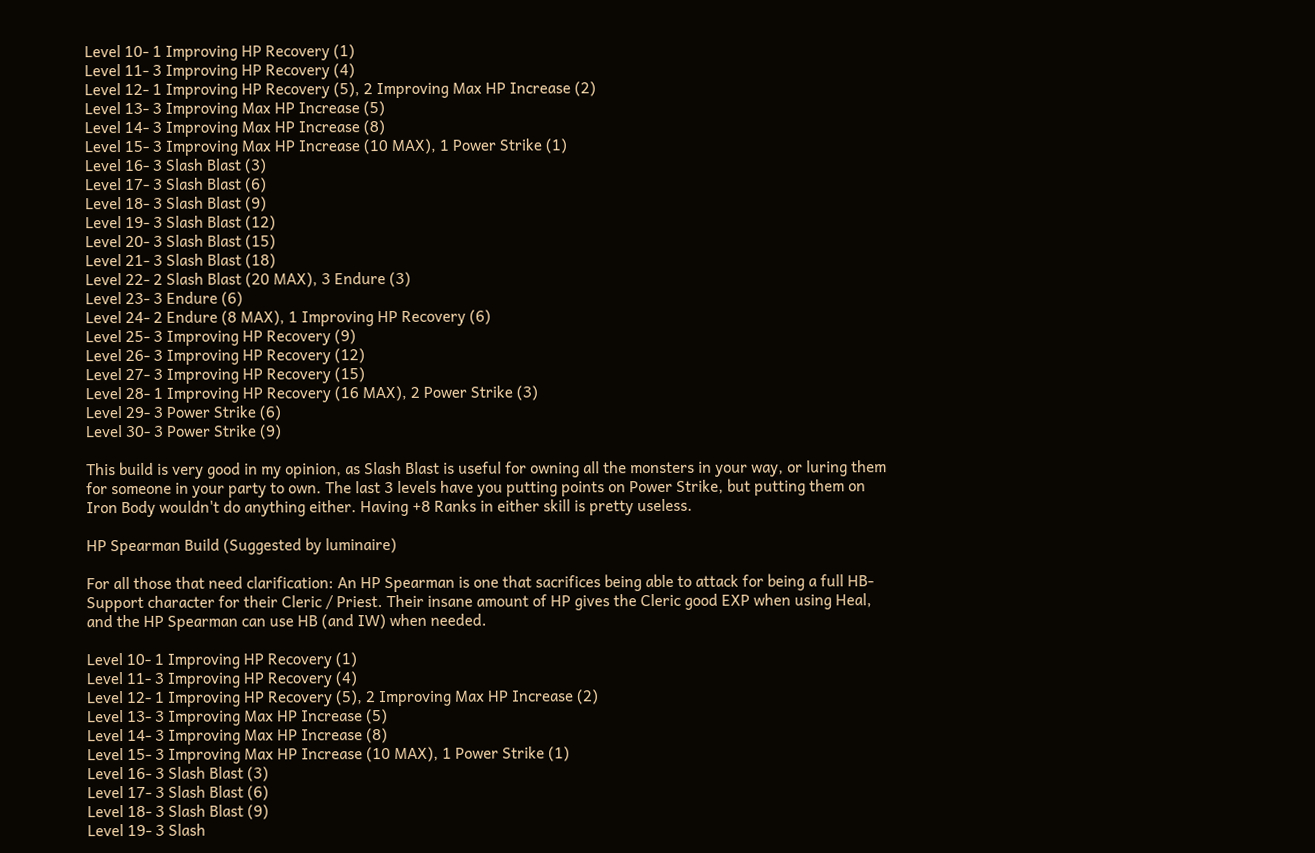Level 10- 1 Improving HP Recovery (1)
Level 11- 3 Improving HP Recovery (4)
Level 12- 1 Improving HP Recovery (5), 2 Improving Max HP Increase (2)
Level 13- 3 Improving Max HP Increase (5)
Level 14- 3 Improving Max HP Increase (8)
Level 15- 3 Improving Max HP Increase (10 MAX), 1 Power Strike (1)
Level 16- 3 Slash Blast (3)
Level 17- 3 Slash Blast (6)
Level 18- 3 Slash Blast (9)
Level 19- 3 Slash Blast (12)
Level 20- 3 Slash Blast (15)
Level 21- 3 Slash Blast (18)
Level 22- 2 Slash Blast (20 MAX), 3 Endure (3)
Level 23- 3 Endure (6)
Level 24- 2 Endure (8 MAX), 1 Improving HP Recovery (6)
Level 25- 3 Improving HP Recovery (9)
Level 26- 3 Improving HP Recovery (12)
Level 27- 3 Improving HP Recovery (15)
Level 28- 1 Improving HP Recovery (16 MAX), 2 Power Strike (3)
Level 29- 3 Power Strike (6)
Level 30- 3 Power Strike (9)

This build is very good in my opinion, as Slash Blast is useful for owning all the monsters in your way, or luring them for someone in your party to own. The last 3 levels have you putting points on Power Strike, but putting them on Iron Body wouldn't do anything either. Having +8 Ranks in either skill is pretty useless.

HP Spearman Build (Suggested by luminaire)

For all those that need clarification: An HP Spearman is one that sacrifices being able to attack for being a full HB-Support character for their Cleric / Priest. Their insane amount of HP gives the Cleric good EXP when using Heal, and the HP Spearman can use HB (and IW) when needed.

Level 10- 1 Improving HP Recovery (1)
Level 11- 3 Improving HP Recovery (4)
Level 12- 1 Improving HP Recovery (5), 2 Improving Max HP Increase (2)
Level 13- 3 Improving Max HP Increase (5)
Level 14- 3 Improving Max HP Increase (8)
Level 15- 3 Improving Max HP Increase (10 MAX), 1 Power Strike (1)
Level 16- 3 Slash Blast (3)
Level 17- 3 Slash Blast (6)
Level 18- 3 Slash Blast (9)
Level 19- 3 Slash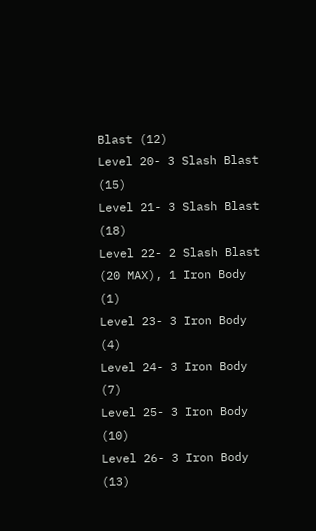Blast (12)
Level 20- 3 Slash Blast (15)
Level 21- 3 Slash Blast (18)
Level 22- 2 Slash Blast (20 MAX), 1 Iron Body (1)
Level 23- 3 Iron Body (4)
Level 24- 3 Iron Body (7)
Level 25- 3 Iron Body (10)
Level 26- 3 Iron Body (13)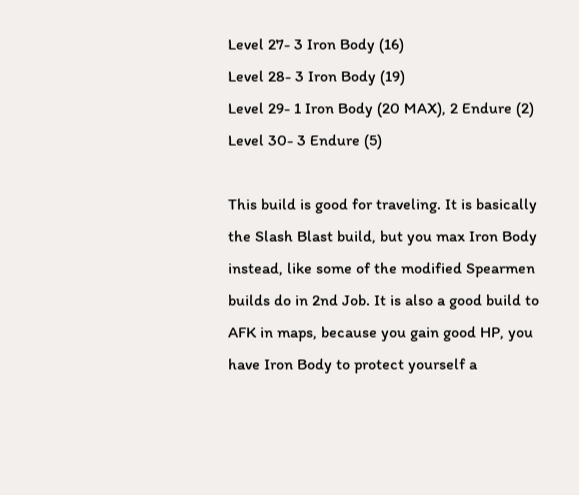Level 27- 3 Iron Body (16)
Level 28- 3 Iron Body (19)
Level 29- 1 Iron Body (20 MAX), 2 Endure (2)
Level 30- 3 Endure (5)

This build is good for traveling. It is basically the Slash Blast build, but you max Iron Body instead, like some of the modified Spearmen builds do in 2nd Job. It is also a good build to AFK in maps, because you gain good HP, you have Iron Body to protect yourself a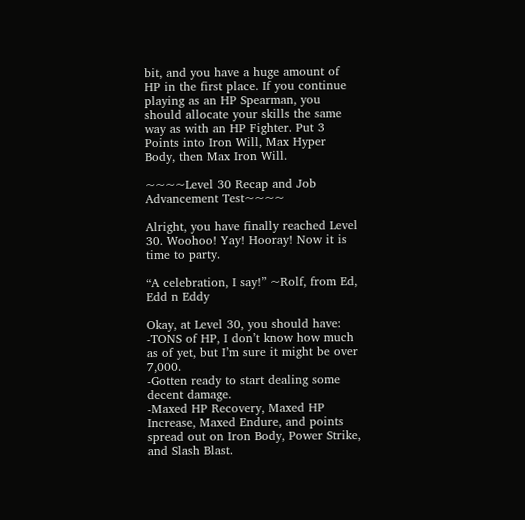bit, and you have a huge amount of HP in the first place. If you continue playing as an HP Spearman, you should allocate your skills the same way as with an HP Fighter. Put 3 Points into Iron Will, Max Hyper Body, then Max Iron Will.

~~~~Level 30 Recap and Job Advancement Test~~~~

Alright, you have finally reached Level 30. Woohoo! Yay! Hooray! Now it is time to party.

“A celebration, I say!” ~Rolf, from Ed, Edd n Eddy

Okay, at Level 30, you should have:
-TONS of HP, I don’t know how much as of yet, but I’m sure it might be over 7,000.
-Gotten ready to start dealing some decent damage.
-Maxed HP Recovery, Maxed HP Increase, Maxed Endure, and points spread out on Iron Body, Power Strike, and Slash Blast.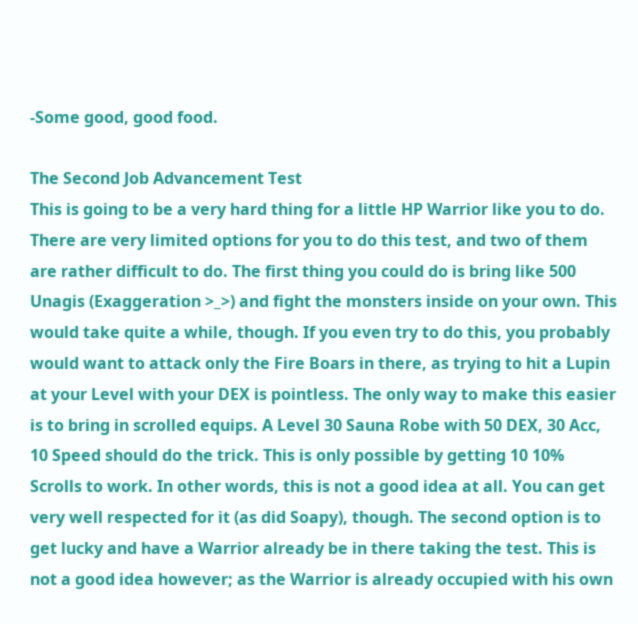-Some good, good food.

The Second Job Advancement Test
This is going to be a very hard thing for a little HP Warrior like you to do. There are very limited options for you to do this test, and two of them are rather difficult to do. The first thing you could do is bring like 500 Unagis (Exaggeration >_>) and fight the monsters inside on your own. This would take quite a while, though. If you even try to do this, you probably would want to attack only the Fire Boars in there, as trying to hit a Lupin at your Level with your DEX is pointless. The only way to make this easier is to bring in scrolled equips. A Level 30 Sauna Robe with 50 DEX, 30 Acc, 10 Speed should do the trick. This is only possible by getting 10 10% Scrolls to work. In other words, this is not a good idea at all. You can get very well respected for it (as did Soapy), though. The second option is to get lucky and have a Warrior already be in there taking the test. This is not a good idea however; as the Warrior is already occupied with his own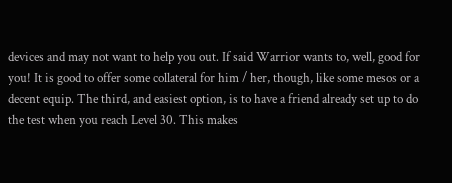devices and may not want to help you out. If said Warrior wants to, well, good for you! It is good to offer some collateral for him / her, though, like some mesos or a decent equip. The third, and easiest option, is to have a friend already set up to do the test when you reach Level 30. This makes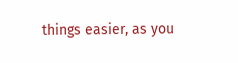things easier, as you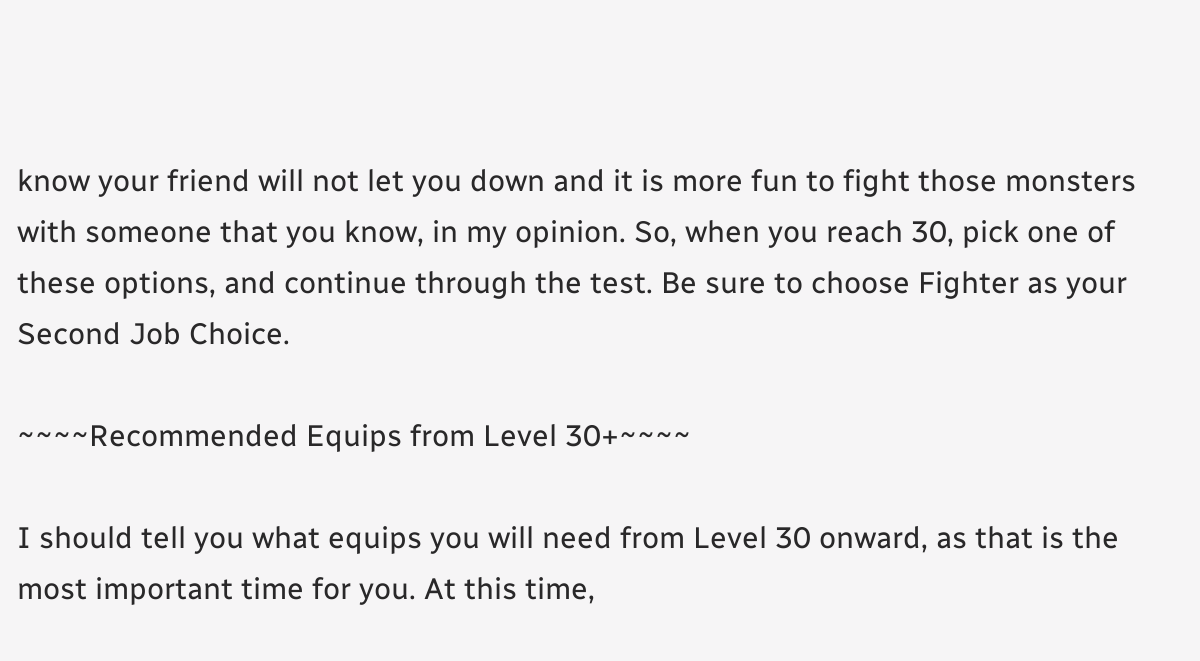know your friend will not let you down and it is more fun to fight those monsters with someone that you know, in my opinion. So, when you reach 30, pick one of these options, and continue through the test. Be sure to choose Fighter as your Second Job Choice.

~~~~Recommended Equips from Level 30+~~~~

I should tell you what equips you will need from Level 30 onward, as that is the most important time for you. At this time,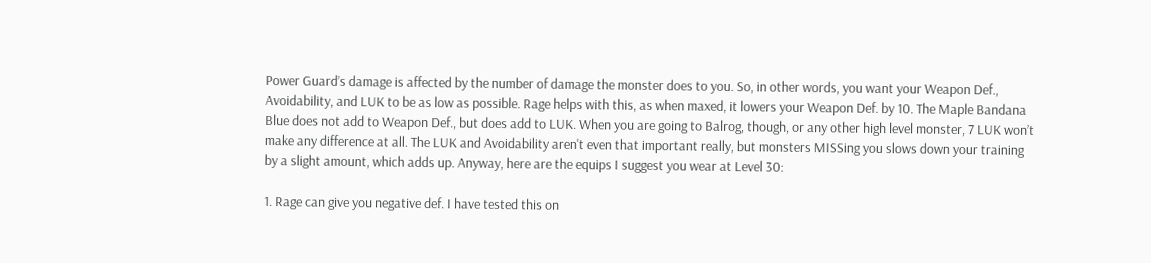Power Guard’s damage is affected by the number of damage the monster does to you. So, in other words, you want your Weapon Def., Avoidability, and LUK to be as low as possible. Rage helps with this, as when maxed, it lowers your Weapon Def. by 10. The Maple Bandana Blue does not add to Weapon Def., but does add to LUK. When you are going to Balrog, though, or any other high level monster, 7 LUK won’t make any difference at all. The LUK and Avoidability aren't even that important really, but monsters MISSing you slows down your training by a slight amount, which adds up. Anyway, here are the equips I suggest you wear at Level 30:

1. Rage can give you negative def. I have tested this on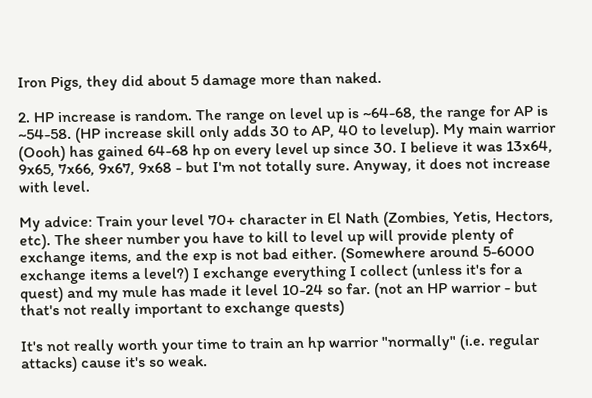Iron Pigs, they did about 5 damage more than naked.

2. HP increase is random. The range on level up is ~64-68, the range for AP is ~54-58. (HP increase skill only adds 30 to AP, 40 to levelup). My main warrior (Oooh) has gained 64-68 hp on every level up since 30. I believe it was 13x64, 9x65, 7x66, 9x67, 9x68 - but I'm not totally sure. Anyway, it does not increase with level.

My advice: Train your level 70+ character in El Nath (Zombies, Yetis, Hectors, etc). The sheer number you have to kill to level up will provide plenty of exchange items, and the exp is not bad either. (Somewhere around 5-6000 exchange items a level?) I exchange everything I collect (unless it's for a quest) and my mule has made it level 10-24 so far. (not an HP warrior - but that's not really important to exchange quests)

It's not really worth your time to train an hp warrior "normally" (i.e. regular attacks) cause it's so weak.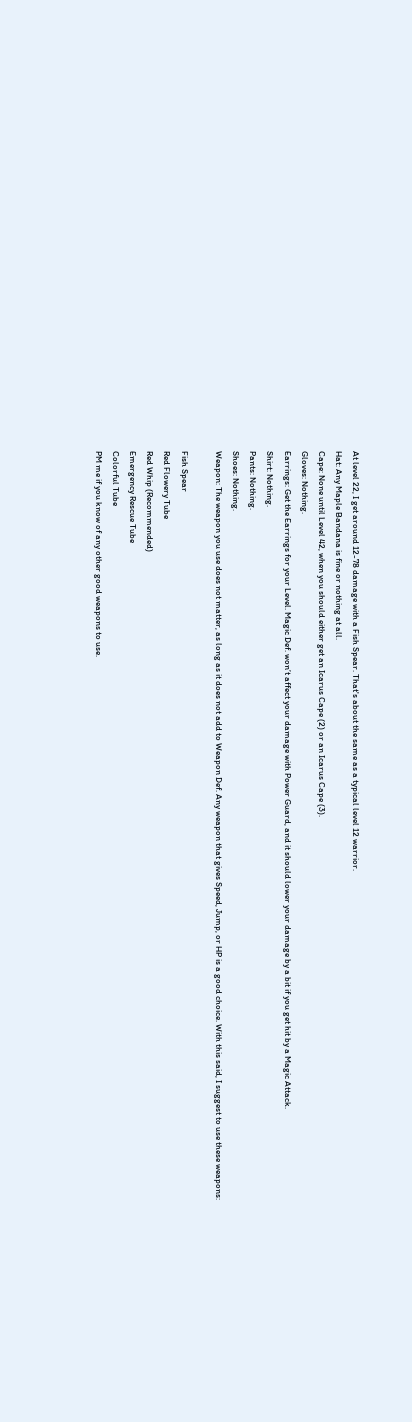At level 22, I get around 12-78 damage with a Fish Spear. That's about the same as a typical level 12 warrior.
Hat: Any Maple Bandana is fine or nothing at all.
Cape: None until Level 42, when you should either get an Icarus Cape (2) or an Icarus Cape (3).
Gloves: Nothing.
Earrings: Get the Earrings for your Level. Magic Def. won’t affect your damage with Power Guard, and it should lower your damage by a bit if you get hit by a Magic Attack.
Shirt: Nothing.
Pants: Nothing.
Shoes: Nothing.
Weapon: The weapon you use does not matter, as long as it does not add to Weapon Def. Any weapon that gives Speed, Jump, or HP is a good choice. With this said, I suggest to use these weapons:

Fish Spear
Red Flowery Tube
Red Whip (Recommended)
Emergency Rescue Tube
Colorful Tube
PM me if you know of any other good weapons to use.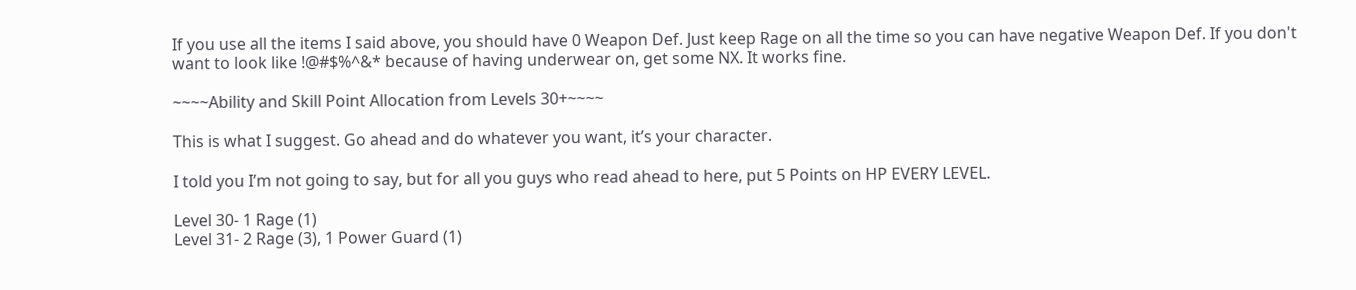If you use all the items I said above, you should have 0 Weapon Def. Just keep Rage on all the time so you can have negative Weapon Def. If you don't want to look like !@#$%^&* because of having underwear on, get some NX. It works fine.

~~~~Ability and Skill Point Allocation from Levels 30+~~~~

This is what I suggest. Go ahead and do whatever you want, it’s your character.

I told you I’m not going to say, but for all you guys who read ahead to here, put 5 Points on HP EVERY LEVEL.

Level 30- 1 Rage (1)
Level 31- 2 Rage (3), 1 Power Guard (1)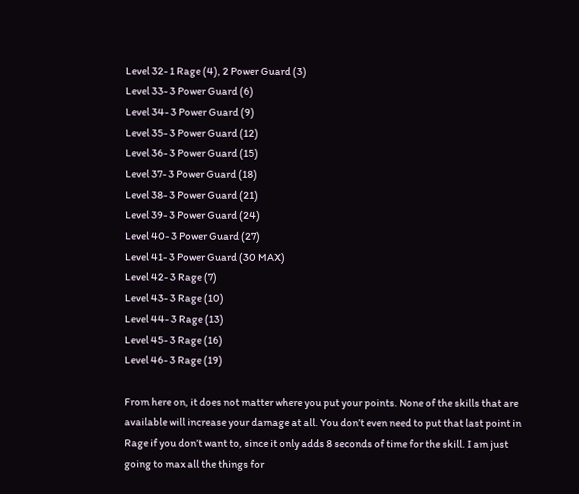Level 32- 1 Rage (4), 2 Power Guard (3)
Level 33- 3 Power Guard (6)
Level 34- 3 Power Guard (9)
Level 35- 3 Power Guard (12)
Level 36- 3 Power Guard (15)
Level 37- 3 Power Guard (18)
Level 38- 3 Power Guard (21)
Level 39- 3 Power Guard (24)
Level 40- 3 Power Guard (27)
Level 41- 3 Power Guard (30 MAX)
Level 42- 3 Rage (7)
Level 43- 3 Rage (10)
Level 44- 3 Rage (13)
Level 45- 3 Rage (16)
Level 46- 3 Rage (19)

From here on, it does not matter where you put your points. None of the skills that are available will increase your damage at all. You don’t even need to put that last point in Rage if you don’t want to, since it only adds 8 seconds of time for the skill. I am just going to max all the things for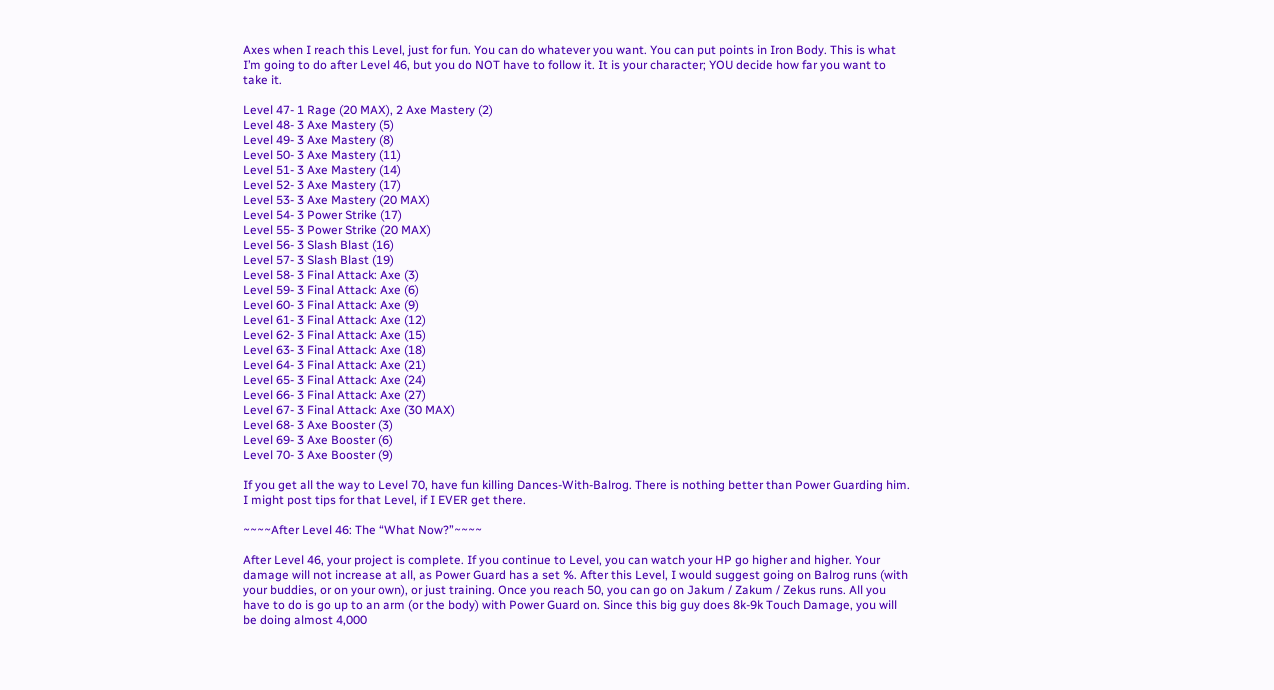Axes when I reach this Level, just for fun. You can do whatever you want. You can put points in Iron Body. This is what I’m going to do after Level 46, but you do NOT have to follow it. It is your character; YOU decide how far you want to take it.

Level 47- 1 Rage (20 MAX), 2 Axe Mastery (2)
Level 48- 3 Axe Mastery (5)
Level 49- 3 Axe Mastery (8)
Level 50- 3 Axe Mastery (11)
Level 51- 3 Axe Mastery (14)
Level 52- 3 Axe Mastery (17)
Level 53- 3 Axe Mastery (20 MAX)
Level 54- 3 Power Strike (17)
Level 55- 3 Power Strike (20 MAX)
Level 56- 3 Slash Blast (16)
Level 57- 3 Slash Blast (19)
Level 58- 3 Final Attack: Axe (3)
Level 59- 3 Final Attack: Axe (6)
Level 60- 3 Final Attack: Axe (9)
Level 61- 3 Final Attack: Axe (12)
Level 62- 3 Final Attack: Axe (15)
Level 63- 3 Final Attack: Axe (18)
Level 64- 3 Final Attack: Axe (21)
Level 65- 3 Final Attack: Axe (24)
Level 66- 3 Final Attack: Axe (27)
Level 67- 3 Final Attack: Axe (30 MAX)
Level 68- 3 Axe Booster (3)
Level 69- 3 Axe Booster (6)
Level 70- 3 Axe Booster (9)

If you get all the way to Level 70, have fun killing Dances-With-Balrog. There is nothing better than Power Guarding him. I might post tips for that Level, if I EVER get there.

~~~~After Level 46: The “What Now?”~~~~

After Level 46, your project is complete. If you continue to Level, you can watch your HP go higher and higher. Your damage will not increase at all, as Power Guard has a set %. After this Level, I would suggest going on Balrog runs (with your buddies, or on your own), or just training. Once you reach 50, you can go on Jakum / Zakum / Zekus runs. All you have to do is go up to an arm (or the body) with Power Guard on. Since this big guy does 8k-9k Touch Damage, you will be doing almost 4,000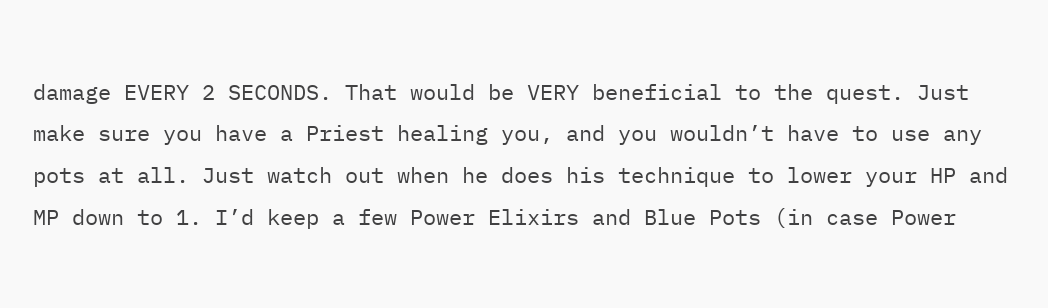damage EVERY 2 SECONDS. That would be VERY beneficial to the quest. Just make sure you have a Priest healing you, and you wouldn’t have to use any pots at all. Just watch out when he does his technique to lower your HP and MP down to 1. I’d keep a few Power Elixirs and Blue Pots (in case Power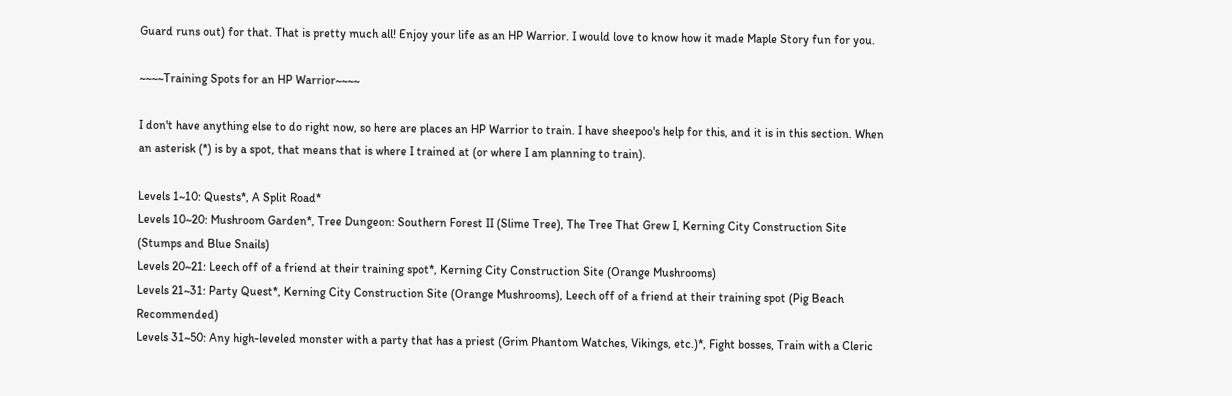Guard runs out) for that. That is pretty much all! Enjoy your life as an HP Warrior. I would love to know how it made Maple Story fun for you.

~~~~Training Spots for an HP Warrior~~~~

I don't have anything else to do right now, so here are places an HP Warrior to train. I have sheepoo's help for this, and it is in this section. When an asterisk (*) is by a spot, that means that is where I trained at (or where I am planning to train).

Levels 1~10: Quests*, A Split Road*
Levels 10~20: Mushroom Garden*, Tree Dungeon: Southern Forest II (Slime Tree), The Tree That Grew I, Kerning City Construction Site (Stumps and Blue Snails)
Levels 20~21: Leech off of a friend at their training spot*, Kerning City Construction Site (Orange Mushrooms)
Levels 21~31: Party Quest*, Kerning City Construction Site (Orange Mushrooms), Leech off of a friend at their training spot (Pig Beach Recommended)
Levels 31~50: Any high-leveled monster with a party that has a priest (Grim Phantom Watches, Vikings, etc.)*, Fight bosses, Train with a Cleric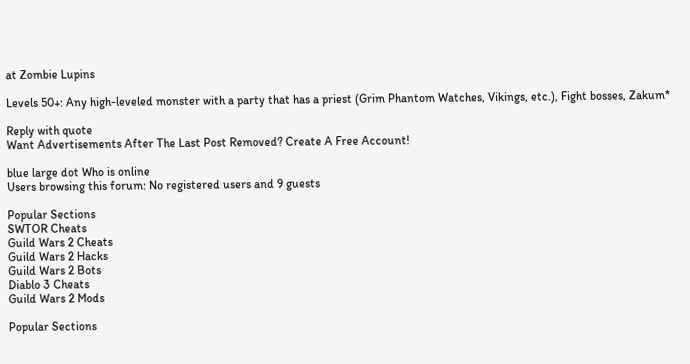at Zombie Lupins

Levels 50+: Any high-leveled monster with a party that has a priest (Grim Phantom Watches, Vikings, etc.), Fight bosses, Zakum*

Reply with quote
Want Advertisements After The Last Post Removed? Create A Free Account!

blue large dot Who is online
Users browsing this forum: No registered users and 9 guests

Popular Sections
SWTOR Cheats
Guild Wars 2 Cheats
Guild Wars 2 Hacks
Guild Wars 2 Bots
Diablo 3 Cheats
Guild Wars 2 Mods

Popular Sections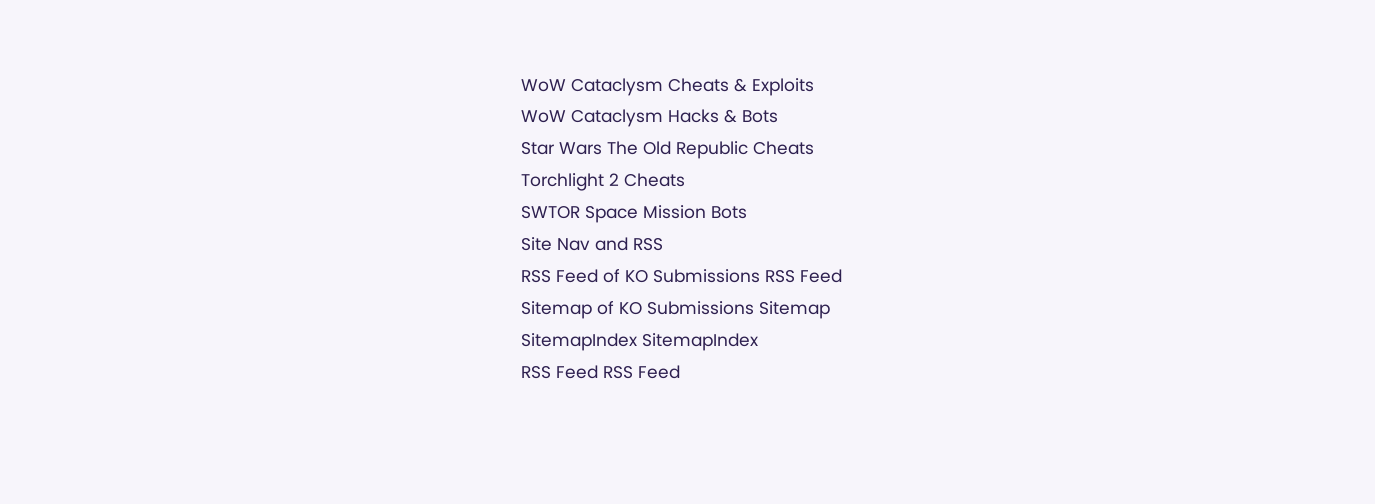WoW Cataclysm Cheats & Exploits
WoW Cataclysm Hacks & Bots
Star Wars The Old Republic Cheats
Torchlight 2 Cheats
SWTOR Space Mission Bots
Site Nav and RSS
RSS Feed of KO Submissions RSS Feed
Sitemap of KO Submissions Sitemap
SitemapIndex SitemapIndex
RSS Feed RSS Feed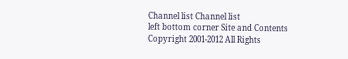Channel list Channel list
left bottom corner Site and Contents Copyright 2001-2012 All Rights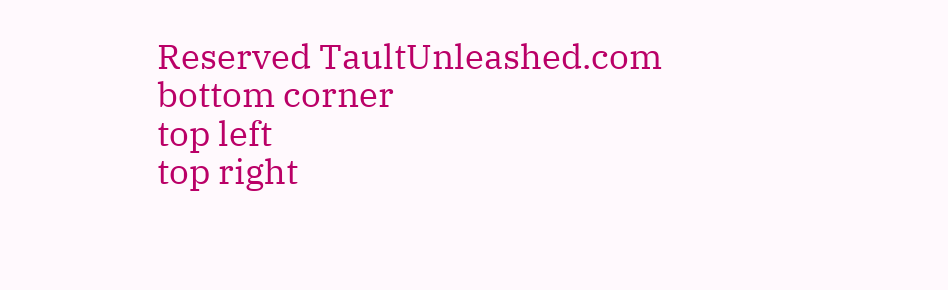Reserved TaultUnleashed.com bottom corner
top left
top right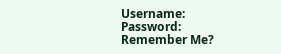Username:   Password:   Remember Me?